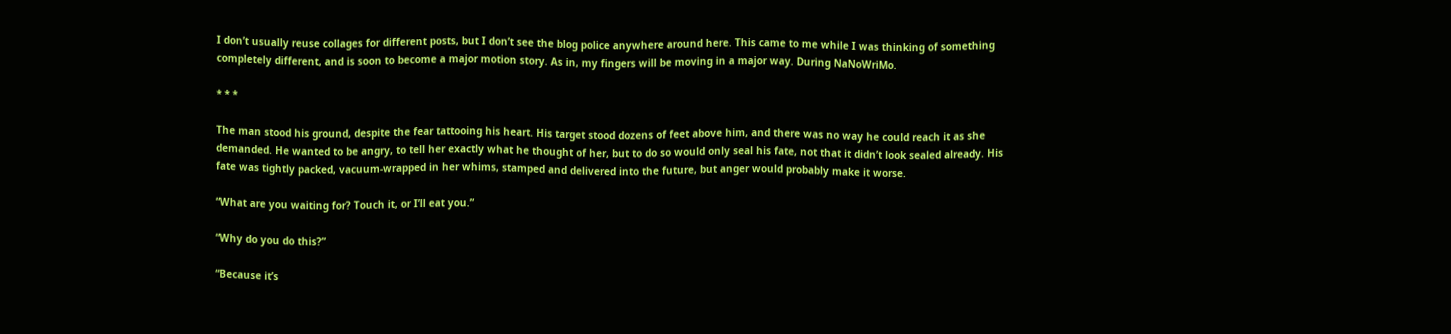I don’t usually reuse collages for different posts, but I don’t see the blog police anywhere around here. This came to me while I was thinking of something completely different, and is soon to become a major motion story. As in, my fingers will be moving in a major way. During NaNoWriMo.

* * *

The man stood his ground, despite the fear tattooing his heart. His target stood dozens of feet above him, and there was no way he could reach it as she demanded. He wanted to be angry, to tell her exactly what he thought of her, but to do so would only seal his fate, not that it didn’t look sealed already. His fate was tightly packed, vacuum-wrapped in her whims, stamped and delivered into the future, but anger would probably make it worse.

“What are you waiting for? Touch it, or I’ll eat you.”

“Why do you do this?”

“Because it’s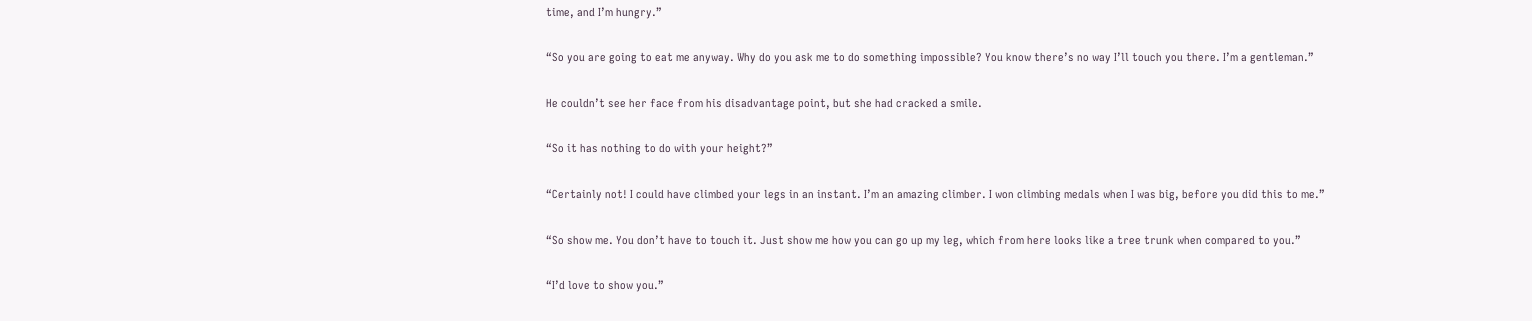time, and I’m hungry.”

“So you are going to eat me anyway. Why do you ask me to do something impossible? You know there’s no way I’ll touch you there. I’m a gentleman.”

He couldn’t see her face from his disadvantage point, but she had cracked a smile.

“So it has nothing to do with your height?”

“Certainly not! I could have climbed your legs in an instant. I’m an amazing climber. I won climbing medals when I was big, before you did this to me.”

“So show me. You don’t have to touch it. Just show me how you can go up my leg, which from here looks like a tree trunk when compared to you.”

“I’d love to show you.”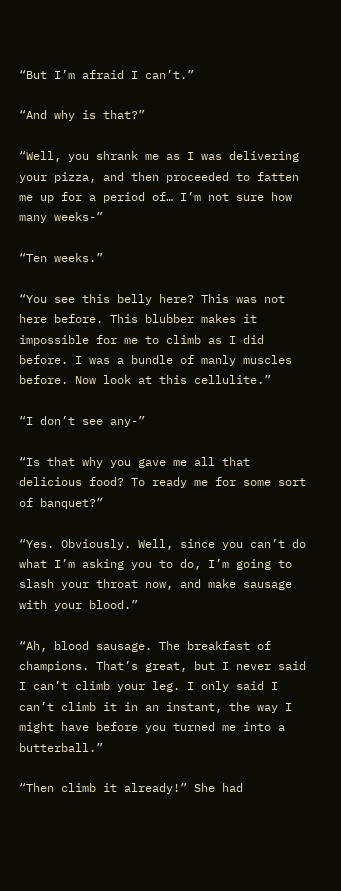“But I’m afraid I can’t.”

“And why is that?”

“Well, you shrank me as I was delivering your pizza, and then proceeded to fatten me up for a period of… I’m not sure how many weeks-”

“Ten weeks.”

“You see this belly here? This was not here before. This blubber makes it impossible for me to climb as I did before. I was a bundle of manly muscles before. Now look at this cellulite.”

“I don’t see any-”

“Is that why you gave me all that delicious food? To ready me for some sort of banquet?”

“Yes. Obviously. Well, since you can’t do what I’m asking you to do, I’m going to slash your throat now, and make sausage with your blood.”

“Ah, blood sausage. The breakfast of champions. That’s great, but I never said I can’t climb your leg. I only said I can’t climb it in an instant, the way I might have before you turned me into a butterball.”

“Then climb it already!” She had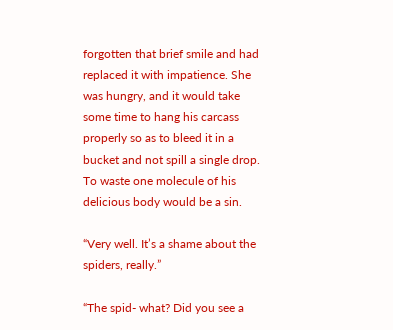forgotten that brief smile and had replaced it with impatience. She was hungry, and it would take some time to hang his carcass properly so as to bleed it in a bucket and not spill a single drop. To waste one molecule of his delicious body would be a sin.

“Very well. It’s a shame about the spiders, really.”

“The spid- what? Did you see a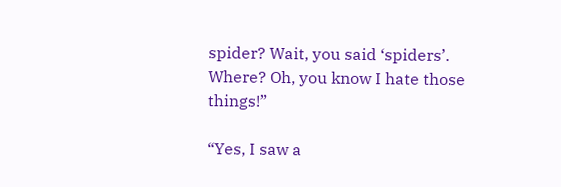spider? Wait, you said ‘spiders’. Where? Oh, you know I hate those things!”

“Yes, I saw a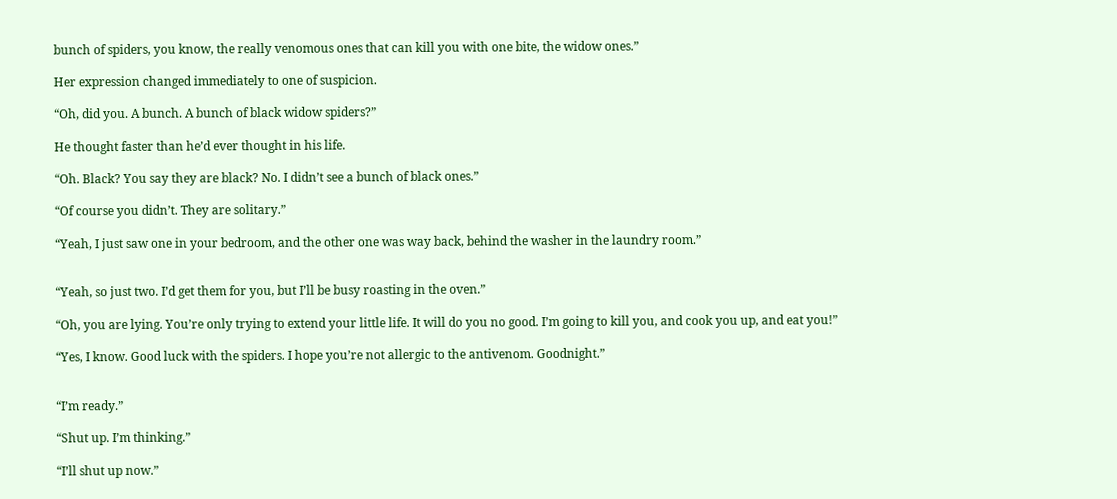bunch of spiders, you know, the really venomous ones that can kill you with one bite, the widow ones.”

Her expression changed immediately to one of suspicion.

“Oh, did you. A bunch. A bunch of black widow spiders?”

He thought faster than he’d ever thought in his life.

“Oh. Black? You say they are black? No. I didn’t see a bunch of black ones.”

“Of course you didn’t. They are solitary.”

“Yeah, I just saw one in your bedroom, and the other one was way back, behind the washer in the laundry room.”


“Yeah, so just two. I’d get them for you, but I’ll be busy roasting in the oven.”

“Oh, you are lying. You’re only trying to extend your little life. It will do you no good. I’m going to kill you, and cook you up, and eat you!”

“Yes, I know. Good luck with the spiders. I hope you’re not allergic to the antivenom. Goodnight.”


“I’m ready.”

“Shut up. I’m thinking.”

“I’ll shut up now.”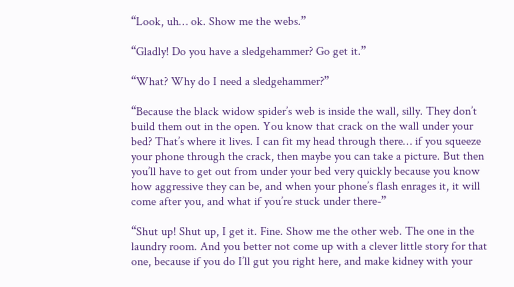“Look, uh… ok. Show me the webs.”

“Gladly! Do you have a sledgehammer? Go get it.”

“What? Why do I need a sledgehammer?”

“Because the black widow spider’s web is inside the wall, silly. They don’t build them out in the open. You know that crack on the wall under your bed? That’s where it lives. I can fit my head through there… if you squeeze your phone through the crack, then maybe you can take a picture. But then you’ll have to get out from under your bed very quickly because you know how aggressive they can be, and when your phone’s flash enrages it, it will come after you, and what if you’re stuck under there-”

“Shut up! Shut up, I get it. Fine. Show me the other web. The one in the laundry room. And you better not come up with a clever little story for that one, because if you do I’ll gut you right here, and make kidney with your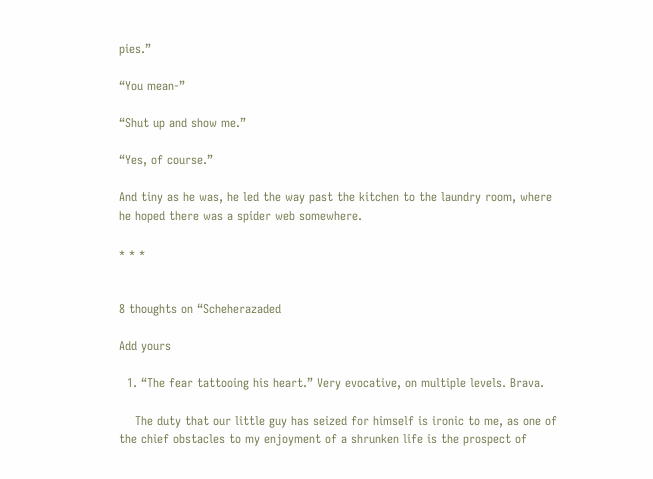pies.”

“You mean-”

“Shut up and show me.”

“Yes, of course.”

And tiny as he was, he led the way past the kitchen to the laundry room, where he hoped there was a spider web somewhere.

* * *


8 thoughts on “Scheherazaded

Add yours

  1. “The fear tattooing his heart.” Very evocative, on multiple levels. Brava.

    The duty that our little guy has seized for himself is ironic to me, as one of the chief obstacles to my enjoyment of a shrunken life is the prospect of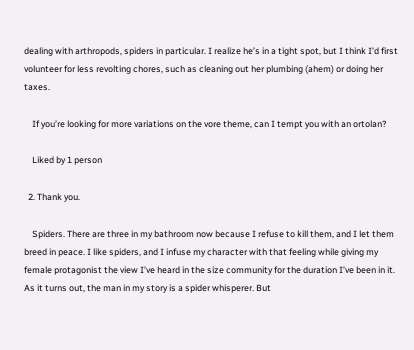dealing with arthropods, spiders in particular. I realize he’s in a tight spot, but I think I’d first volunteer for less revolting chores, such as cleaning out her plumbing (ahem) or doing her taxes.

    If you’re looking for more variations on the vore theme, can I tempt you with an ortolan?

    Liked by 1 person

  2. Thank you.

    Spiders. There are three in my bathroom now because I refuse to kill them, and I let them breed in peace. I like spiders, and I infuse my character with that feeling while giving my female protagonist the view I’ve heard in the size community for the duration I’ve been in it. As it turns out, the man in my story is a spider whisperer. But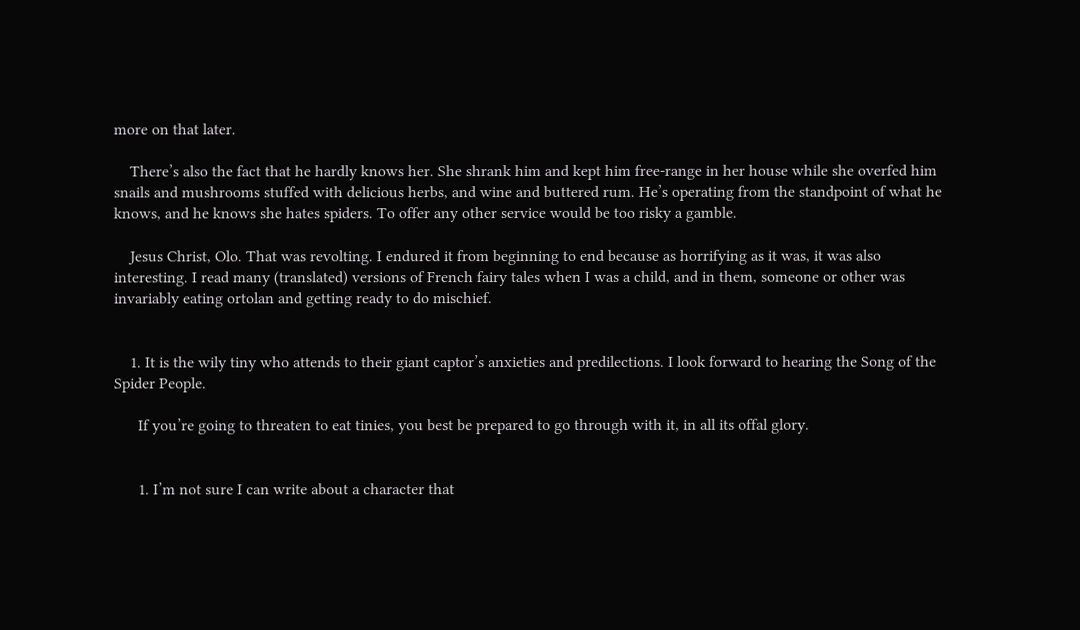more on that later.

    There’s also the fact that he hardly knows her. She shrank him and kept him free-range in her house while she overfed him snails and mushrooms stuffed with delicious herbs, and wine and buttered rum. He’s operating from the standpoint of what he knows, and he knows she hates spiders. To offer any other service would be too risky a gamble.

    Jesus Christ, Olo. That was revolting. I endured it from beginning to end because as horrifying as it was, it was also interesting. I read many (translated) versions of French fairy tales when I was a child, and in them, someone or other was invariably eating ortolan and getting ready to do mischief.


    1. It is the wily tiny who attends to their giant captor’s anxieties and predilections. I look forward to hearing the Song of the Spider People.

      If you’re going to threaten to eat tinies, you best be prepared to go through with it, in all its offal glory.


      1. I’m not sure I can write about a character that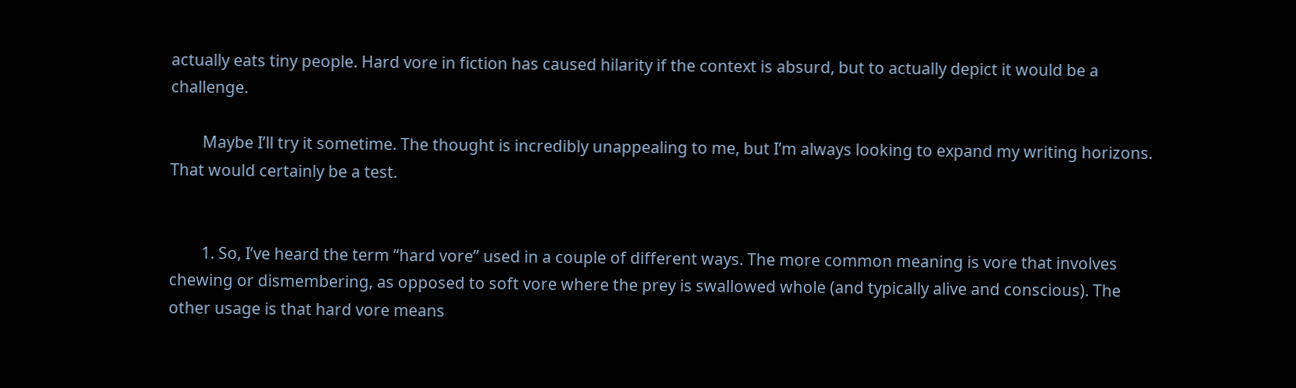actually eats tiny people. Hard vore in fiction has caused hilarity if the context is absurd, but to actually depict it would be a challenge.

        Maybe I’ll try it sometime. The thought is incredibly unappealing to me, but I’m always looking to expand my writing horizons. That would certainly be a test.


        1. So, I’ve heard the term “hard vore” used in a couple of different ways. The more common meaning is vore that involves chewing or dismembering, as opposed to soft vore where the prey is swallowed whole (and typically alive and conscious). The other usage is that hard vore means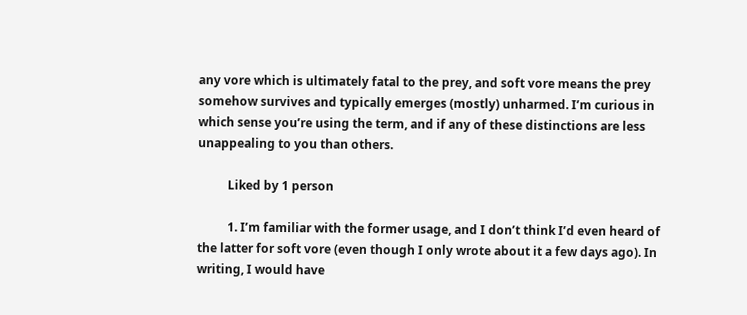any vore which is ultimately fatal to the prey, and soft vore means the prey somehow survives and typically emerges (mostly) unharmed. I’m curious in which sense you’re using the term, and if any of these distinctions are less unappealing to you than others.

          Liked by 1 person

          1. I’m familiar with the former usage, and I don’t think I’d even heard of the latter for soft vore (even though I only wrote about it a few days ago). In writing, I would have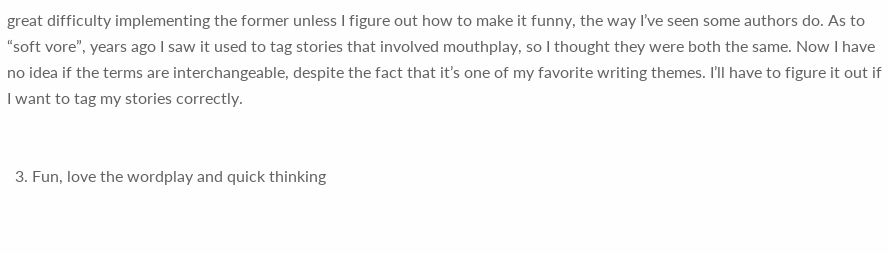great difficulty implementing the former unless I figure out how to make it funny, the way I’ve seen some authors do. As to “soft vore”, years ago I saw it used to tag stories that involved mouthplay, so I thought they were both the same. Now I have no idea if the terms are interchangeable, despite the fact that it’s one of my favorite writing themes. I’ll have to figure it out if I want to tag my stories correctly.


  3. Fun, love the wordplay and quick thinking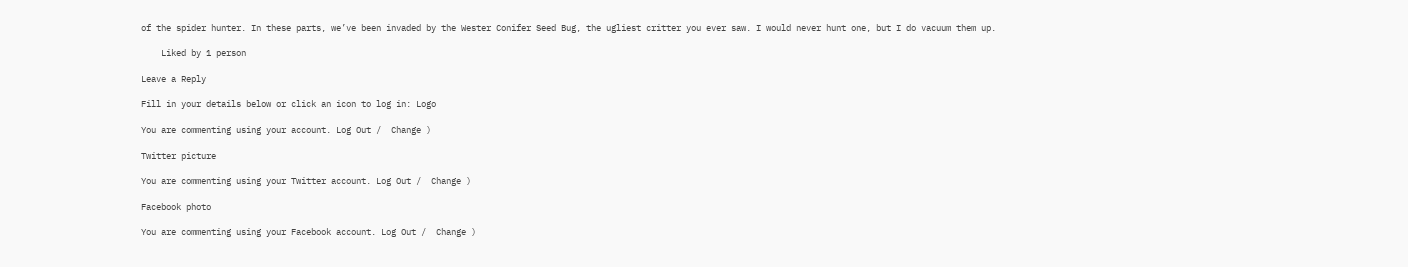of the spider hunter. In these parts, we’ve been invaded by the Wester Conifer Seed Bug, the ugliest critter you ever saw. I would never hunt one, but I do vacuum them up.

    Liked by 1 person

Leave a Reply

Fill in your details below or click an icon to log in: Logo

You are commenting using your account. Log Out /  Change )

Twitter picture

You are commenting using your Twitter account. Log Out /  Change )

Facebook photo

You are commenting using your Facebook account. Log Out /  Change )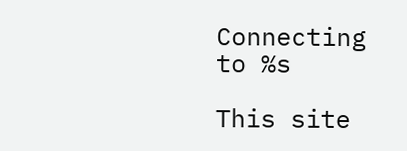Connecting to %s

This site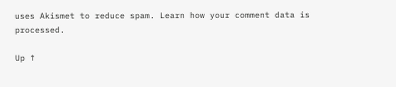uses Akismet to reduce spam. Learn how your comment data is processed.

Up ↑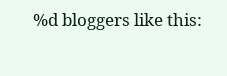%d bloggers like this: